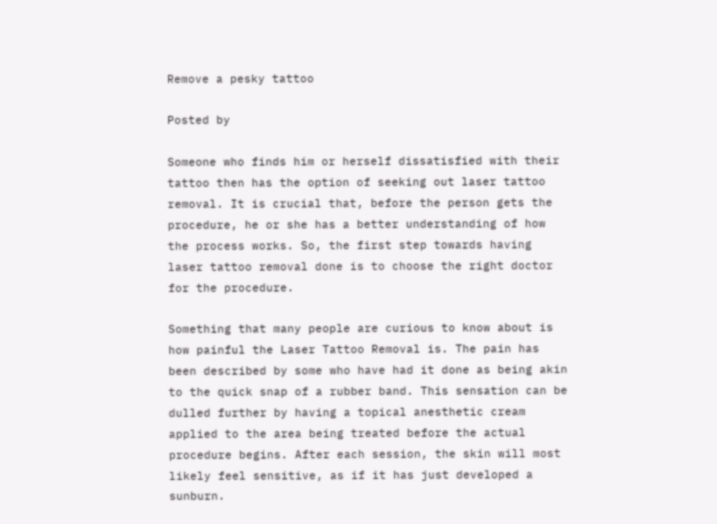Remove a pesky tattoo

Posted by

Someone who finds him or herself dissatisfied with their tattoo then has the option of seeking out laser tattoo removal. It is crucial that, before the person gets the procedure, he or she has a better understanding of how the process works. So, the first step towards having laser tattoo removal done is to choose the right doctor for the procedure.

Something that many people are curious to know about is how painful the Laser Tattoo Removal is. The pain has been described by some who have had it done as being akin to the quick snap of a rubber band. This sensation can be dulled further by having a topical anesthetic cream applied to the area being treated before the actual procedure begins. After each session, the skin will most likely feel sensitive, as if it has just developed a sunburn.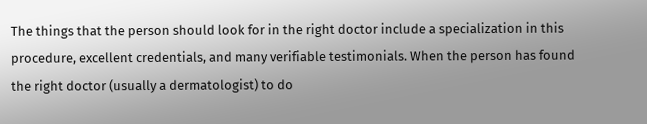The things that the person should look for in the right doctor include a specialization in this procedure, excellent credentials, and many verifiable testimonials. When the person has found the right doctor (usually a dermatologist) to do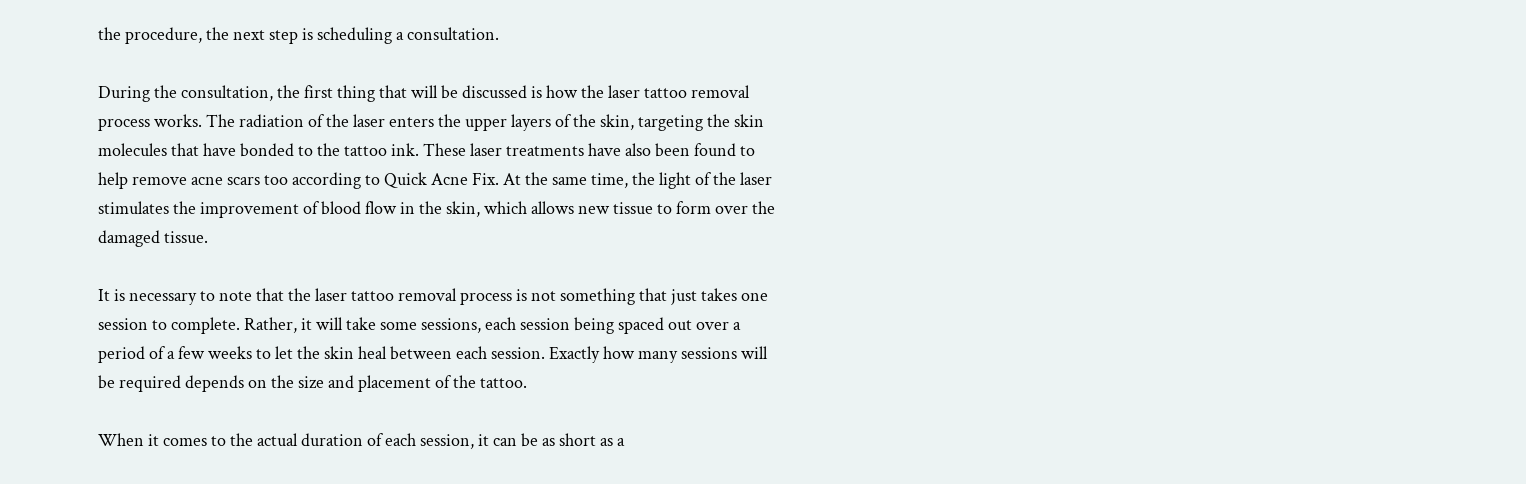the procedure, the next step is scheduling a consultation.

During the consultation, the first thing that will be discussed is how the laser tattoo removal process works. The radiation of the laser enters the upper layers of the skin, targeting the skin molecules that have bonded to the tattoo ink. These laser treatments have also been found to help remove acne scars too according to Quick Acne Fix. At the same time, the light of the laser stimulates the improvement of blood flow in the skin, which allows new tissue to form over the damaged tissue.

It is necessary to note that the laser tattoo removal process is not something that just takes one session to complete. Rather, it will take some sessions, each session being spaced out over a period of a few weeks to let the skin heal between each session. Exactly how many sessions will be required depends on the size and placement of the tattoo.

When it comes to the actual duration of each session, it can be as short as a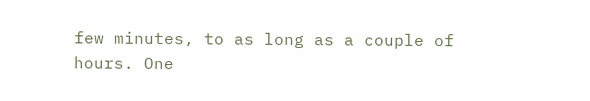few minutes, to as long as a couple of hours. One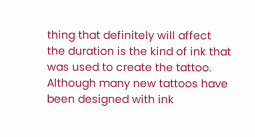thing that definitely will affect the duration is the kind of ink that was used to create the tattoo. Although many new tattoos have been designed with ink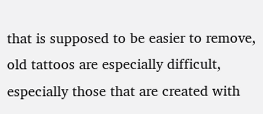that is supposed to be easier to remove, old tattoos are especially difficult, especially those that are created with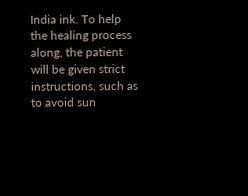India ink. To help the healing process along, the patient will be given strict instructions, such as to avoid sun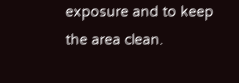exposure and to keep the area clean.